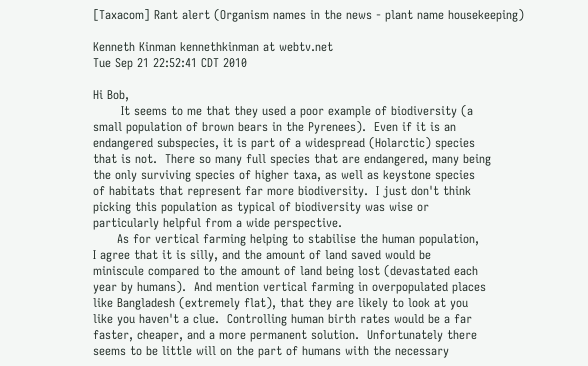[Taxacom] Rant alert (Organism names in the news - plant name housekeeping)

Kenneth Kinman kennethkinman at webtv.net
Tue Sep 21 22:52:41 CDT 2010

Hi Bob,
       It seems to me that they used a poor example of biodiversity (a
small population of brown bears in the Pyrenees).  Even if it is an
endangered subspecies, it is part of a widespread (Holarctic) species
that is not.  There so many full species that are endangered, many being
the only surviving species of higher taxa, as well as keystone species
of habitats that represent far more biodiversity.  I just don't think
picking this population as typical of biodiversity was wise or
particularly helpful from a wide perspective.
      As for vertical farming helping to stabilise the human population,
I agree that it is silly, and the amount of land saved would be
miniscule compared to the amount of land being lost (devastated each
year by humans).  And mention vertical farming in overpopulated places
like Bangladesh (extremely flat), that they are likely to look at you
like you haven't a clue.  Controlling human birth rates would be a far
faster, cheaper, and a more permanent solution.  Unfortunately there
seems to be little will on the part of humans with the necessary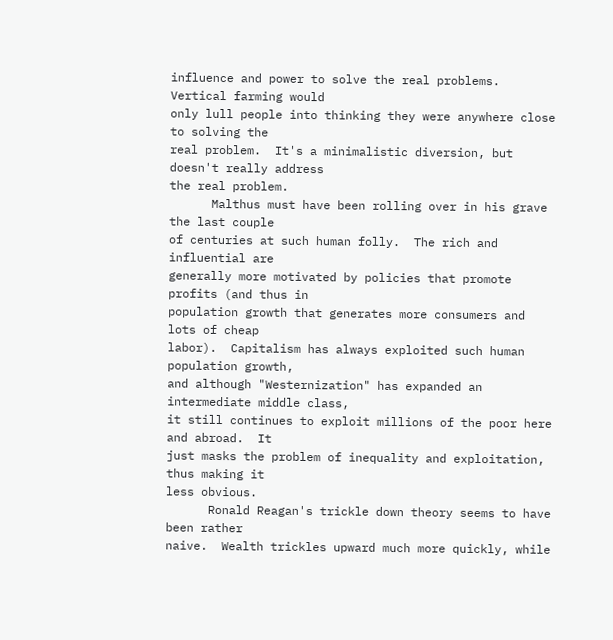influence and power to solve the real problems.   Vertical farming would
only lull people into thinking they were anywhere close to solving the
real problem.  It's a minimalistic diversion, but doesn't really address
the real problem.
      Malthus must have been rolling over in his grave the last couple
of centuries at such human folly.  The rich and influential are
generally more motivated by policies that promote profits (and thus in
population growth that generates more consumers and lots of cheap
labor).  Capitalism has always exploited such human population growth,
and although "Westernization" has expanded an intermediate middle class,
it still continues to exploit millions of the poor here and abroad.  It
just masks the problem of inequality and exploitation, thus making it
less obvious.
      Ronald Reagan's trickle down theory seems to have been rather
naive.  Wealth trickles upward much more quickly, while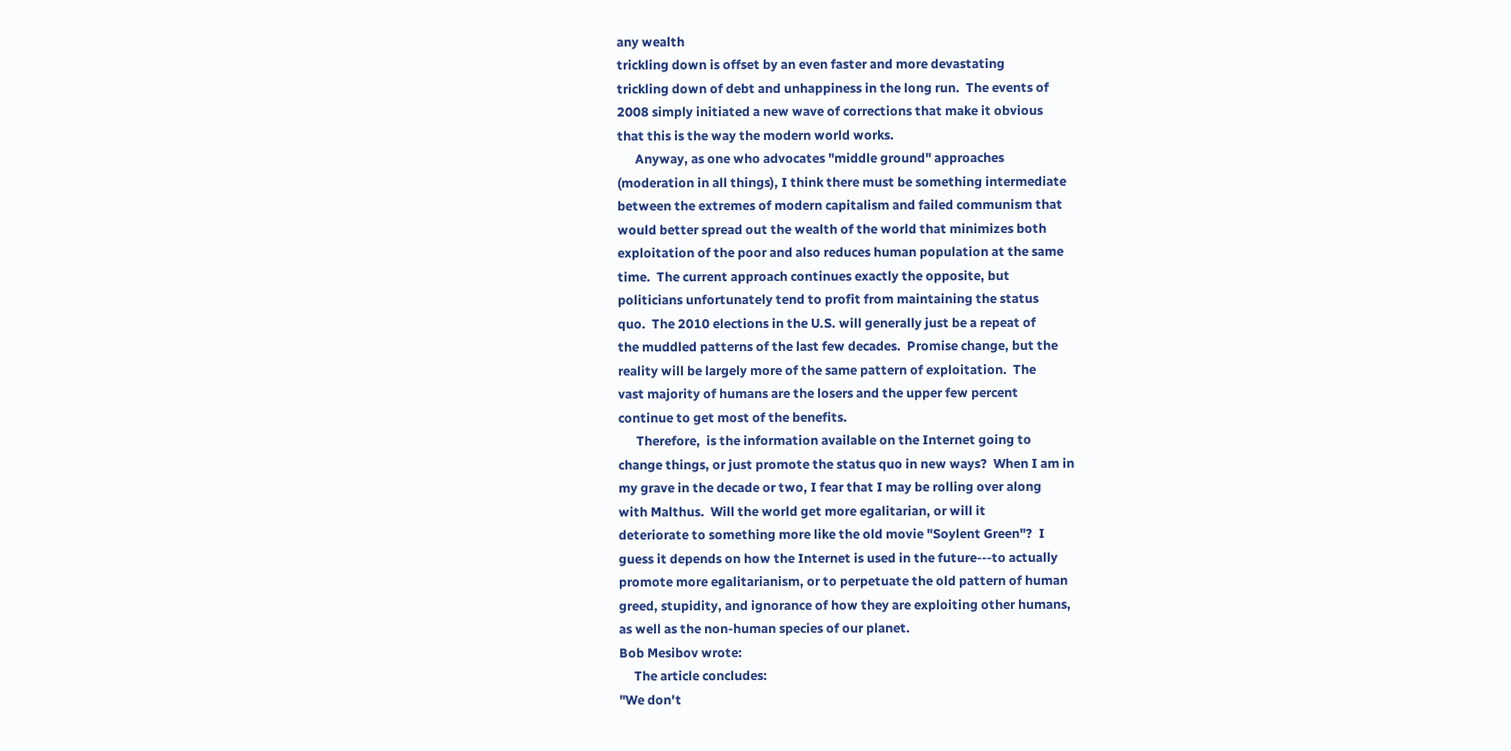any wealth
trickling down is offset by an even faster and more devastating
trickling down of debt and unhappiness in the long run.  The events of
2008 simply initiated a new wave of corrections that make it obvious
that this is the way the modern world works.
      Anyway, as one who advocates "middle ground" approaches
(moderation in all things), I think there must be something intermediate
between the extremes of modern capitalism and failed communism that
would better spread out the wealth of the world that minimizes both
exploitation of the poor and also reduces human population at the same
time.  The current approach continues exactly the opposite, but
politicians unfortunately tend to profit from maintaining the status
quo.  The 2010 elections in the U.S. will generally just be a repeat of
the muddled patterns of the last few decades.  Promise change, but the
reality will be largely more of the same pattern of exploitation.  The
vast majority of humans are the losers and the upper few percent
continue to get most of the benefits.
      Therefore,  is the information available on the Internet going to
change things, or just promote the status quo in new ways?  When I am in
my grave in the decade or two, I fear that I may be rolling over along
with Malthus.  Will the world get more egalitarian, or will it
deteriorate to something more like the old movie "Soylent Green"?  I
guess it depends on how the Internet is used in the future---to actually
promote more egalitarianism, or to perpetuate the old pattern of human
greed, stupidity, and ignorance of how they are exploiting other humans,
as well as the non-human species of our planet.
Bob Mesibov wrote:
     The article concludes:
"We don't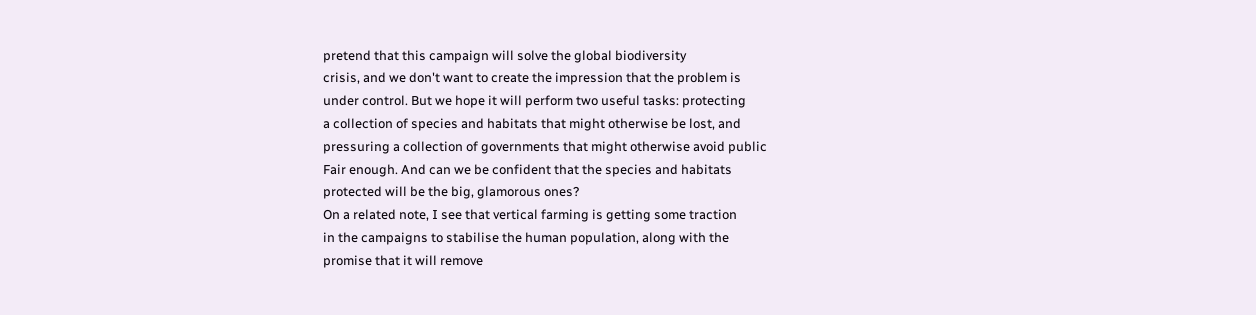pretend that this campaign will solve the global biodiversity
crisis, and we don't want to create the impression that the problem is
under control. But we hope it will perform two useful tasks: protecting
a collection of species and habitats that might otherwise be lost, and
pressuring a collection of governments that might otherwise avoid public
Fair enough. And can we be confident that the species and habitats
protected will be the big, glamorous ones?
On a related note, I see that vertical farming is getting some traction
in the campaigns to stabilise the human population, along with the
promise that it will remove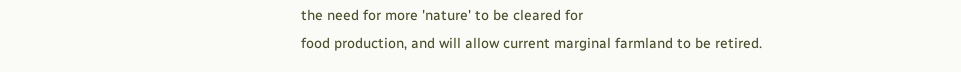the need for more 'nature' to be cleared for
food production, and will allow current marginal farmland to be retired.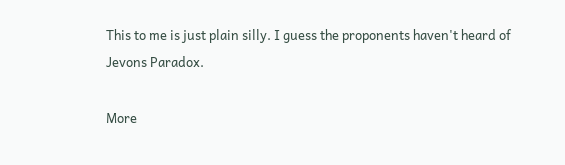This to me is just plain silly. I guess the proponents haven't heard of
Jevons Paradox.

More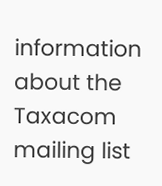information about the Taxacom mailing list